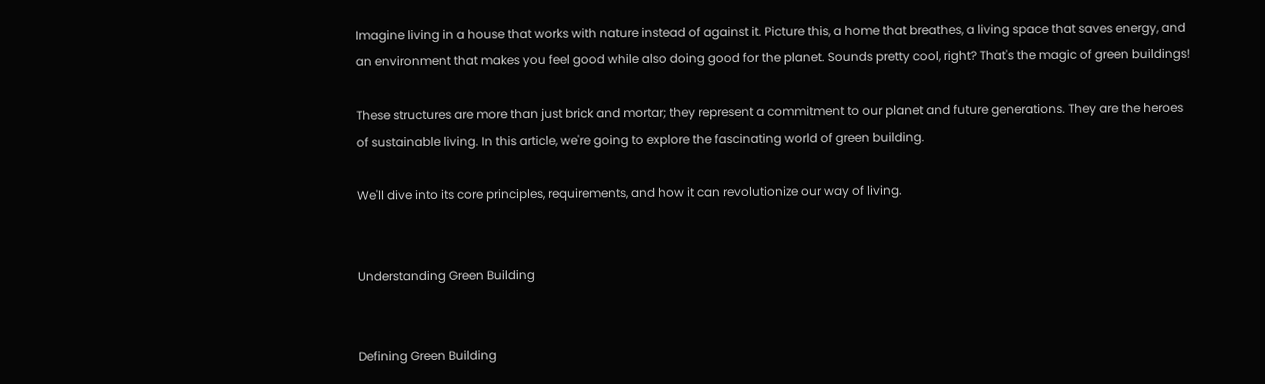Imagine living in a house that works with nature instead of against it. Picture this, a home that breathes, a living space that saves energy, and an environment that makes you feel good while also doing good for the planet. Sounds pretty cool, right? That's the magic of green buildings!

These structures are more than just brick and mortar; they represent a commitment to our planet and future generations. They are the heroes of sustainable living. In this article, we're going to explore the fascinating world of green building.

We'll dive into its core principles, requirements, and how it can revolutionize our way of living.


Understanding Green Building


Defining Green Building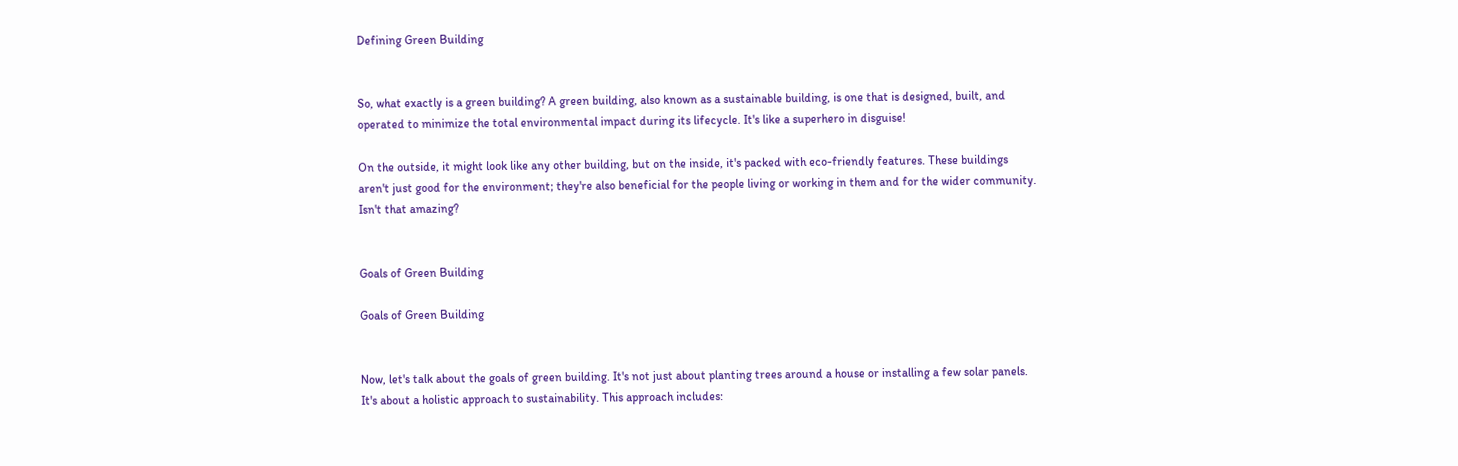Defining Green Building


So, what exactly is a green building? A green building, also known as a sustainable building, is one that is designed, built, and operated to minimize the total environmental impact during its lifecycle. It's like a superhero in disguise!

On the outside, it might look like any other building, but on the inside, it's packed with eco-friendly features. These buildings aren't just good for the environment; they're also beneficial for the people living or working in them and for the wider community. Isn't that amazing?


Goals of Green Building

Goals of Green Building


Now, let's talk about the goals of green building. It's not just about planting trees around a house or installing a few solar panels. It's about a holistic approach to sustainability. This approach includes: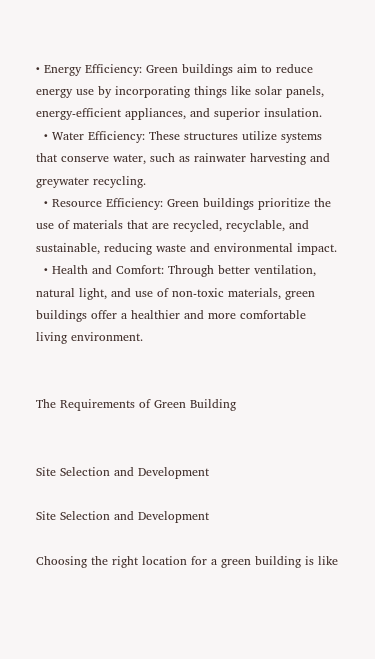• Energy Efficiency: Green buildings aim to reduce energy use by incorporating things like solar panels, energy-efficient appliances, and superior insulation.
  • Water Efficiency: These structures utilize systems that conserve water, such as rainwater harvesting and greywater recycling.
  • Resource Efficiency: Green buildings prioritize the use of materials that are recycled, recyclable, and sustainable, reducing waste and environmental impact.
  • Health and Comfort: Through better ventilation, natural light, and use of non-toxic materials, green buildings offer a healthier and more comfortable living environment.


The Requirements of Green Building


Site Selection and Development

Site Selection and Development

Choosing the right location for a green building is like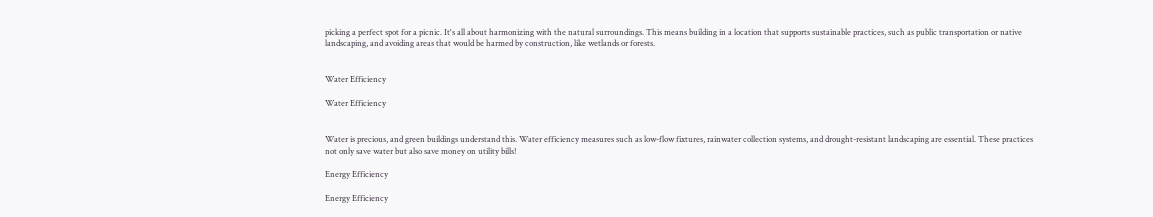picking a perfect spot for a picnic. It's all about harmonizing with the natural surroundings. This means building in a location that supports sustainable practices, such as public transportation or native landscaping, and avoiding areas that would be harmed by construction, like wetlands or forests.


Water Efficiency

Water Efficiency


Water is precious, and green buildings understand this. Water efficiency measures such as low-flow fixtures, rainwater collection systems, and drought-resistant landscaping are essential. These practices not only save water but also save money on utility bills!

Energy Efficiency

Energy Efficiency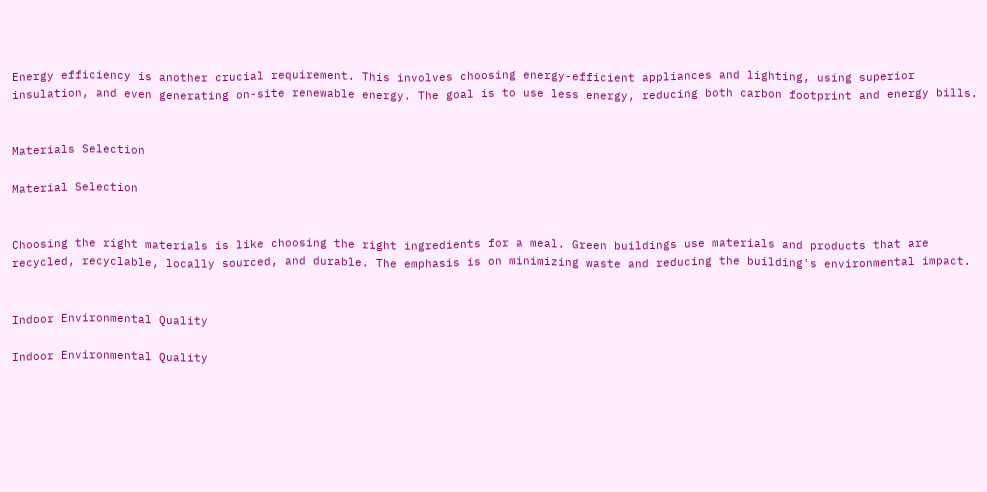Energy efficiency is another crucial requirement. This involves choosing energy-efficient appliances and lighting, using superior insulation, and even generating on-site renewable energy. The goal is to use less energy, reducing both carbon footprint and energy bills.


Materials Selection

Material Selection


Choosing the right materials is like choosing the right ingredients for a meal. Green buildings use materials and products that are recycled, recyclable, locally sourced, and durable. The emphasis is on minimizing waste and reducing the building's environmental impact.


Indoor Environmental Quality

Indoor Environmental Quality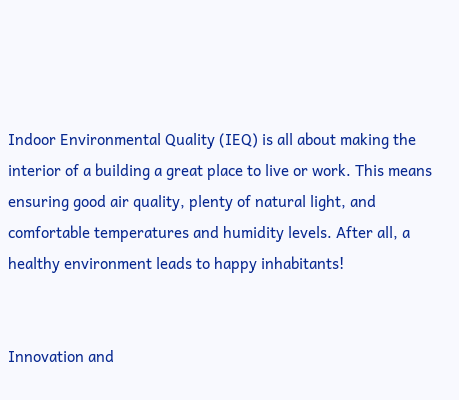Indoor Environmental Quality (IEQ) is all about making the interior of a building a great place to live or work. This means ensuring good air quality, plenty of natural light, and comfortable temperatures and humidity levels. After all, a healthy environment leads to happy inhabitants!


Innovation and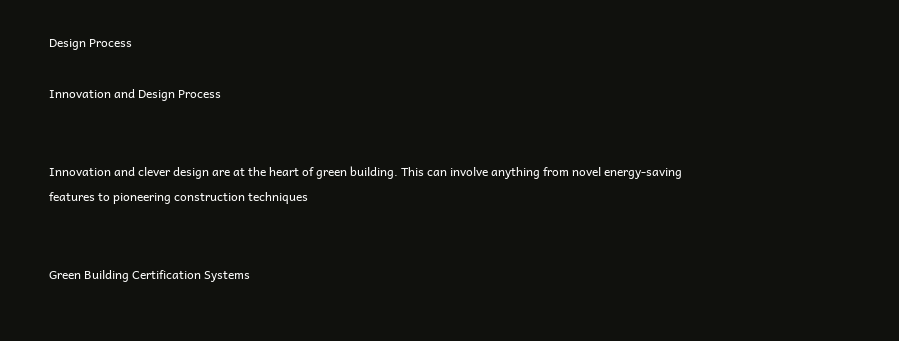Design Process

Innovation and Design Process


Innovation and clever design are at the heart of green building. This can involve anything from novel energy-saving features to pioneering construction techniques


Green Building Certification Systems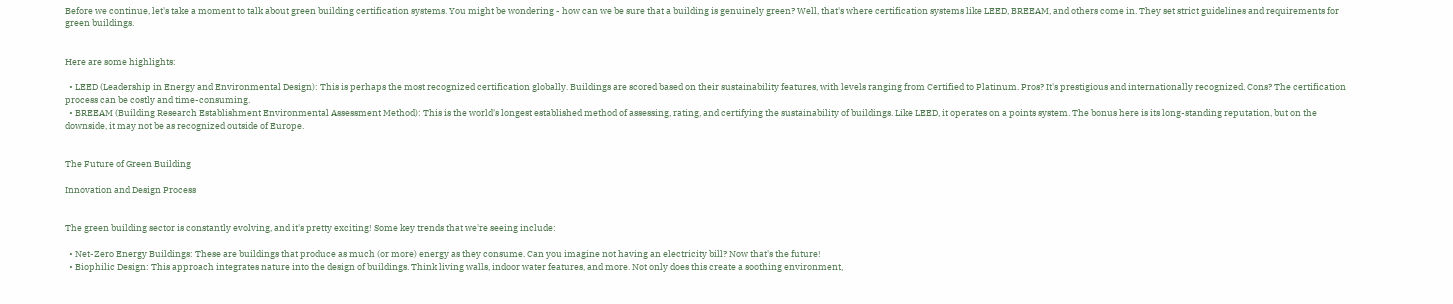Before we continue, let's take a moment to talk about green building certification systems. You might be wondering - how can we be sure that a building is genuinely green? Well, that's where certification systems like LEED, BREEAM, and others come in. They set strict guidelines and requirements for green buildings.


Here are some highlights:

  • LEED (Leadership in Energy and Environmental Design): This is perhaps the most recognized certification globally. Buildings are scored based on their sustainability features, with levels ranging from Certified to Platinum. Pros? It's prestigious and internationally recognized. Cons? The certification process can be costly and time-consuming.
  • BREEAM (Building Research Establishment Environmental Assessment Method): This is the world's longest established method of assessing, rating, and certifying the sustainability of buildings. Like LEED, it operates on a points system. The bonus here is its long-standing reputation, but on the downside, it may not be as recognized outside of Europe.


The Future of Green Building

Innovation and Design Process


The green building sector is constantly evolving, and it's pretty exciting! Some key trends that we're seeing include:

  • Net-Zero Energy Buildings: These are buildings that produce as much (or more) energy as they consume. Can you imagine not having an electricity bill? Now that's the future!
  • Biophilic Design: This approach integrates nature into the design of buildings. Think living walls, indoor water features, and more. Not only does this create a soothing environment,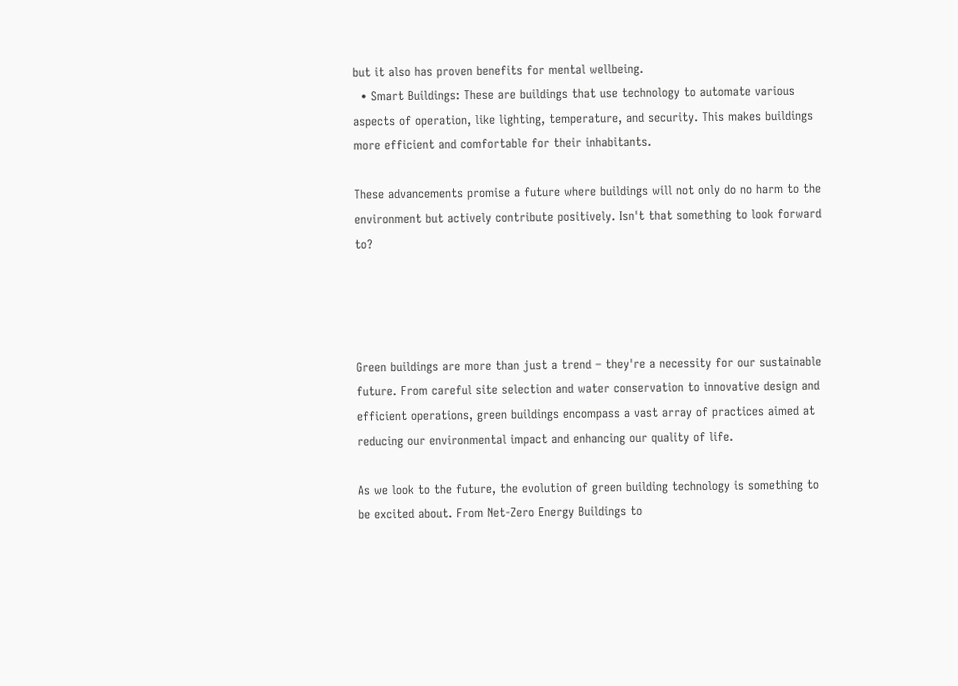but it also has proven benefits for mental wellbeing.
  • Smart Buildings: These are buildings that use technology to automate various aspects of operation, like lighting, temperature, and security. This makes buildings more efficient and comfortable for their inhabitants.

These advancements promise a future where buildings will not only do no harm to the environment but actively contribute positively. Isn't that something to look forward to?




Green buildings are more than just a trend – they're a necessity for our sustainable future. From careful site selection and water conservation to innovative design and efficient operations, green buildings encompass a vast array of practices aimed at reducing our environmental impact and enhancing our quality of life.

As we look to the future, the evolution of green building technology is something to be excited about. From Net-Zero Energy Buildings to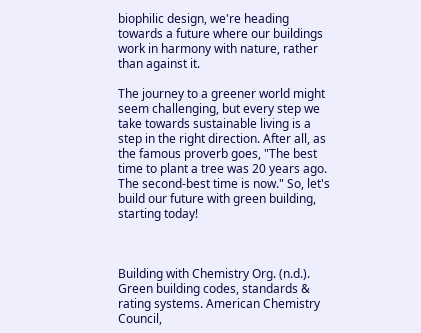biophilic design, we're heading towards a future where our buildings work in harmony with nature, rather than against it.

The journey to a greener world might seem challenging, but every step we take towards sustainable living is a step in the right direction. After all, as the famous proverb goes, "The best time to plant a tree was 20 years ago. The second-best time is now." So, let's build our future with green building, starting today!



Building with Chemistry Org. (n.d.). Green building codes, standards & rating systems. American Chemistry Council,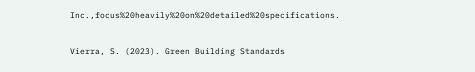Inc.,focus%20heavily%20on%20detailed%20specifications.

Vierra, S. (2023). Green Building Standards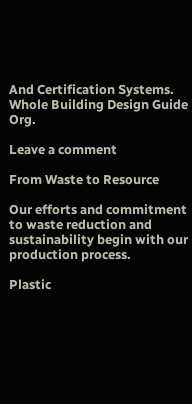And Certification Systems. Whole Building Design Guide Org.

Leave a comment

From Waste to Resource

Our efforts and commitment to waste reduction and sustainability begin with our production process.

Plastic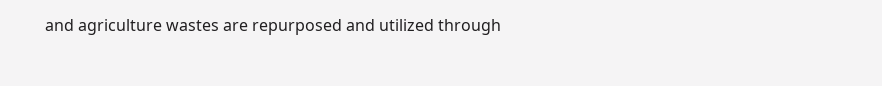and agriculture wastes are repurposed and utilized through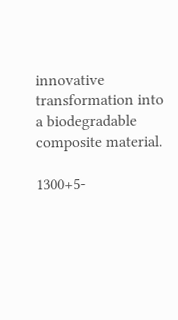innovative transformation into a biodegradable composite material.

1300+5-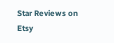Star Reviews on Etsy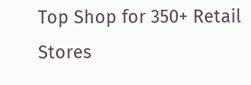Top Shop for 350+ Retail Stores